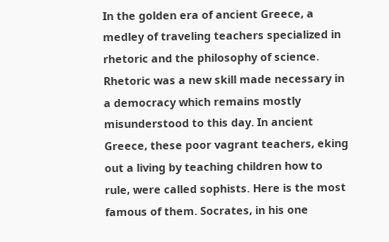In the golden era of ancient Greece, a medley of traveling teachers specialized in rhetoric and the philosophy of science. Rhetoric was a new skill made necessary in a democracy which remains mostly misunderstood to this day. In ancient Greece, these poor vagrant teachers, eking out a living by teaching children how to rule, were called sophists. Here is the most famous of them. Socrates, in his one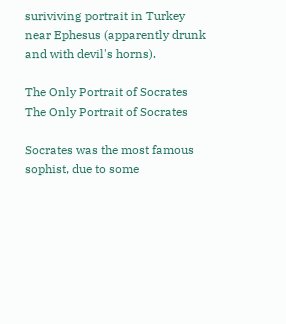suriviving portrait in Turkey near Ephesus (apparently drunk and with devil's horns).

The Only Portrait of Socrates
The Only Portrait of Socrates

Socrates was the most famous sophist, due to some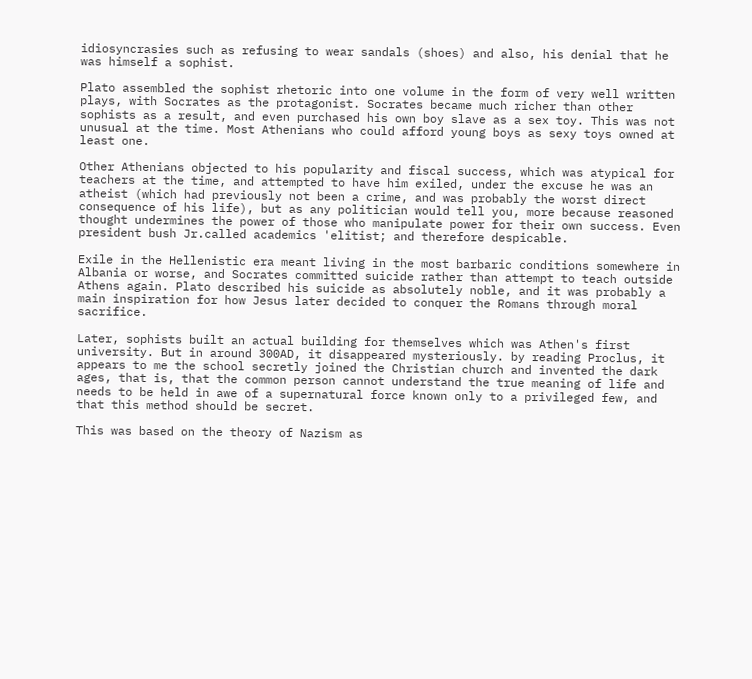idiosyncrasies such as refusing to wear sandals (shoes) and also, his denial that he was himself a sophist.

Plato assembled the sophist rhetoric into one volume in the form of very well written plays, with Socrates as the protagonist. Socrates became much richer than other sophists as a result, and even purchased his own boy slave as a sex toy. This was not unusual at the time. Most Athenians who could afford young boys as sexy toys owned at least one.

Other Athenians objected to his popularity and fiscal success, which was atypical for teachers at the time, and attempted to have him exiled, under the excuse he was an atheist (which had previously not been a crime, and was probably the worst direct consequence of his life), but as any politician would tell you, more because reasoned thought undermines the power of those who manipulate power for their own success. Even president bush Jr.called academics 'elitist; and therefore despicable.

Exile in the Hellenistic era meant living in the most barbaric conditions somewhere in Albania or worse, and Socrates committed suicide rather than attempt to teach outside Athens again. Plato described his suicide as absolutely noble, and it was probably a main inspiration for how Jesus later decided to conquer the Romans through moral sacrifice.

Later, sophists built an actual building for themselves which was Athen's first university. But in around 300AD, it disappeared mysteriously. by reading Proclus, it appears to me the school secretly joined the Christian church and invented the dark ages, that is, that the common person cannot understand the true meaning of life and needs to be held in awe of a supernatural force known only to a privileged few, and that this method should be secret.

This was based on the theory of Nazism as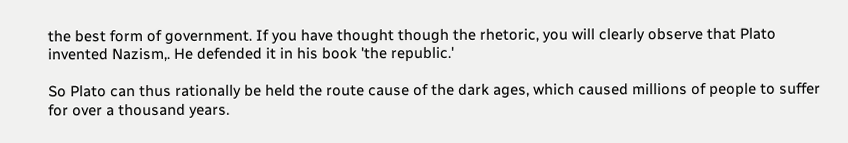the best form of government. If you have thought though the rhetoric, you will clearly observe that Plato invented Nazism,. He defended it in his book 'the republic.'

So Plato can thus rationally be held the route cause of the dark ages, which caused millions of people to suffer for over a thousand years.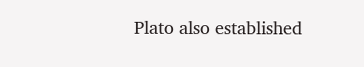Plato also established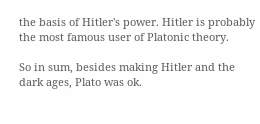the basis of Hitler's power. Hitler is probably the most famous user of Platonic theory.

So in sum, besides making Hitler and the dark ages, Plato was ok.